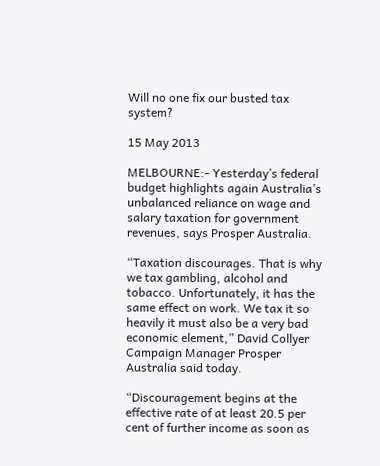Will no one fix our busted tax system?

15 May 2013

MELBOURNE:- Yesterday’s federal budget highlights again Australia’s unbalanced reliance on wage and salary taxation for government revenues, says Prosper Australia.

“Taxation discourages. That is why we tax gambling, alcohol and tobacco. Unfortunately, it has the same effect on work. We tax it so heavily it must also be a very bad economic element,” David Collyer Campaign Manager Prosper Australia said today.

“Discouragement begins at the effective rate of at least 20.5 per cent of further income as soon as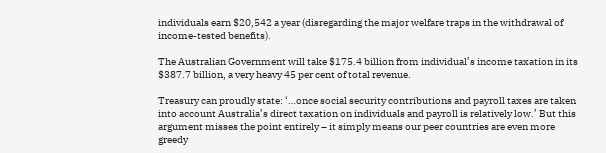individuals earn $20,542 a year (disregarding the major welfare traps in the withdrawal of income-tested benefits).

The Australian Government will take $175.4 billion from individual’s income taxation in its $387.7 billion, a very heavy 45 per cent of total revenue.

Treasury can proudly state: ‘…once social security contributions and payroll taxes are taken into account Australia’s direct taxation on individuals and payroll is relatively low.’ But this argument misses the point entirely – it simply means our peer countries are even more greedy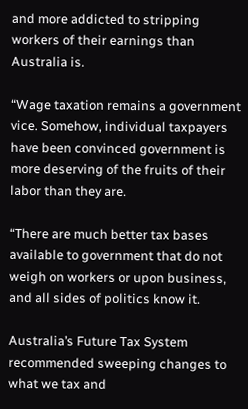and more addicted to stripping workers of their earnings than Australia is.

“Wage taxation remains a government vice. Somehow, individual taxpayers have been convinced government is more deserving of the fruits of their labor than they are.

“There are much better tax bases available to government that do not weigh on workers or upon business, and all sides of politics know it.

Australia’s Future Tax System recommended sweeping changes to what we tax and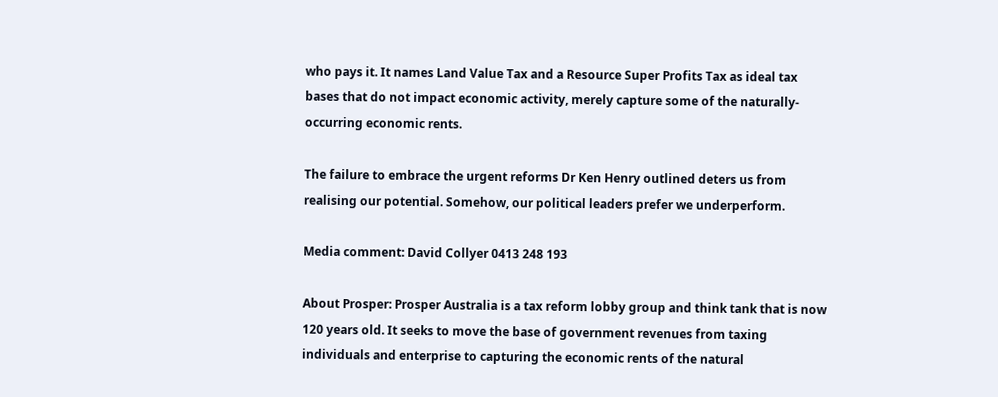who pays it. It names Land Value Tax and a Resource Super Profits Tax as ideal tax bases that do not impact economic activity, merely capture some of the naturally-occurring economic rents.

The failure to embrace the urgent reforms Dr Ken Henry outlined deters us from realising our potential. Somehow, our political leaders prefer we underperform.

Media comment: David Collyer 0413 248 193

About Prosper: Prosper Australia is a tax reform lobby group and think tank that is now 120 years old. It seeks to move the base of government revenues from taxing individuals and enterprise to capturing the economic rents of the natural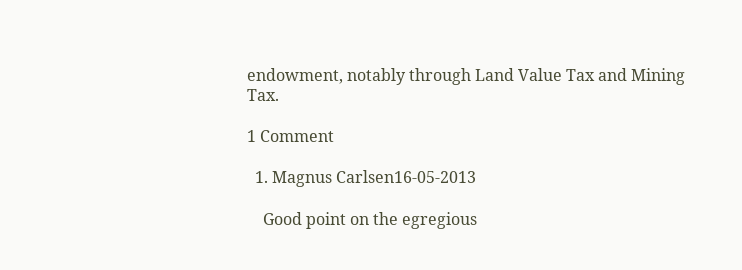endowment, notably through Land Value Tax and Mining Tax.

1 Comment

  1. Magnus Carlsen16-05-2013

    Good point on the egregious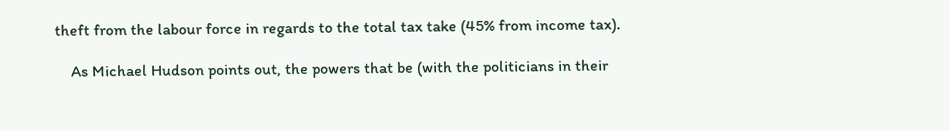theft from the labour force in regards to the total tax take (45% from income tax).

    As Michael Hudson points out, the powers that be (with the politicians in their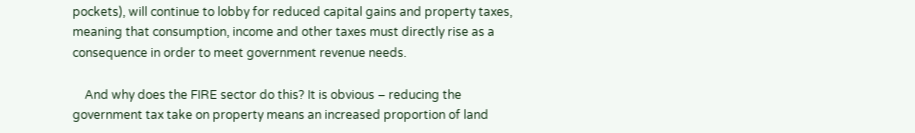pockets), will continue to lobby for reduced capital gains and property taxes, meaning that consumption, income and other taxes must directly rise as a consequence in order to meet government revenue needs.

    And why does the FIRE sector do this? It is obvious – reducing the government tax take on property means an increased proportion of land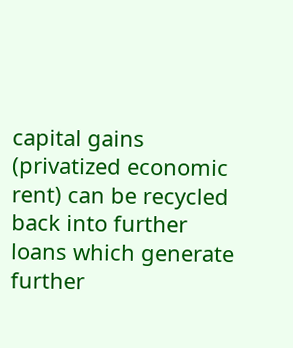capital gains (privatized economic rent) can be recycled back into further loans which generate further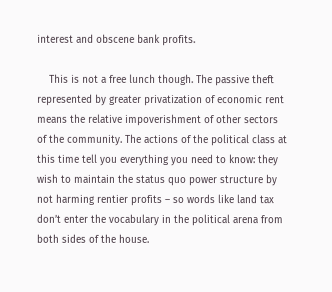interest and obscene bank profits.

    This is not a free lunch though. The passive theft represented by greater privatization of economic rent means the relative impoverishment of other sectors of the community. The actions of the political class at this time tell you everything you need to know: they wish to maintain the status quo power structure by not harming rentier profits – so words like land tax don’t enter the vocabulary in the political arena from both sides of the house.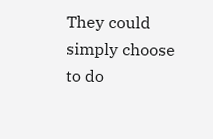They could simply choose to do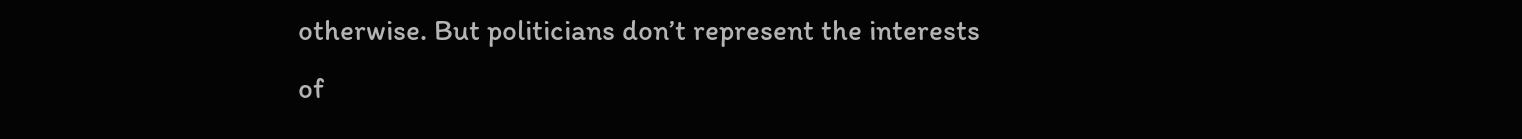otherwise. But politicians don’t represent the interests of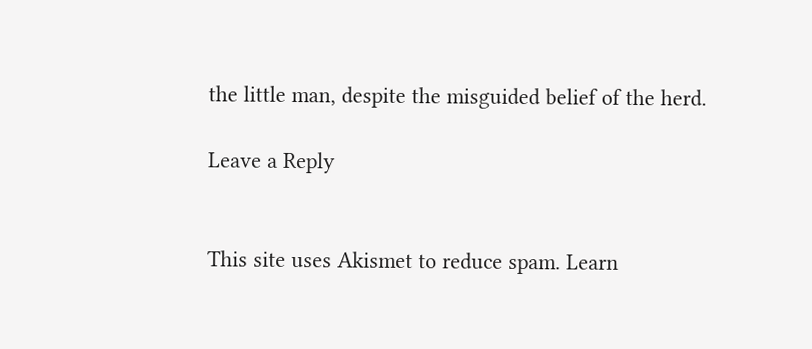the little man, despite the misguided belief of the herd.

Leave a Reply


This site uses Akismet to reduce spam. Learn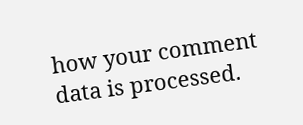how your comment data is processed.